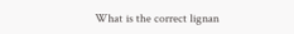What is the correct lignan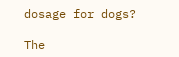dosage for dogs?

The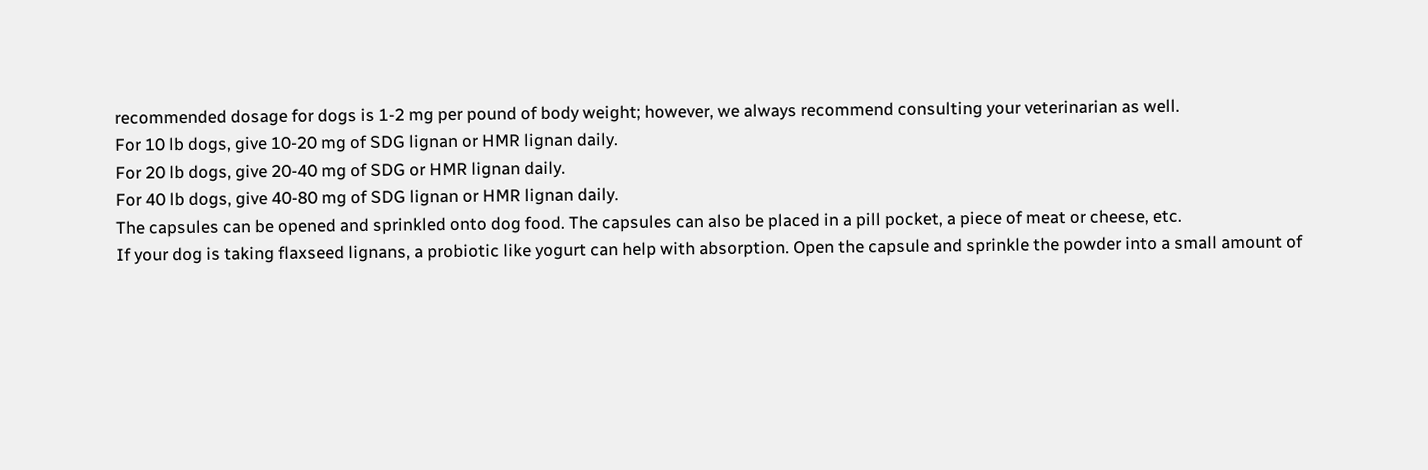recommended dosage for dogs is 1-2 mg per pound of body weight; however, we always recommend consulting your veterinarian as well.
For 10 lb dogs, give 10-20 mg of SDG lignan or HMR lignan daily.
For 20 lb dogs, give 20-40 mg of SDG or HMR lignan daily.
For 40 lb dogs, give 40-80 mg of SDG lignan or HMR lignan daily.
The capsules can be opened and sprinkled onto dog food. The capsules can also be placed in a pill pocket, a piece of meat or cheese, etc.
If your dog is taking flaxseed lignans, a probiotic like yogurt can help with absorption. Open the capsule and sprinkle the powder into a small amount of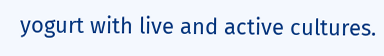yogurt with live and active cultures.